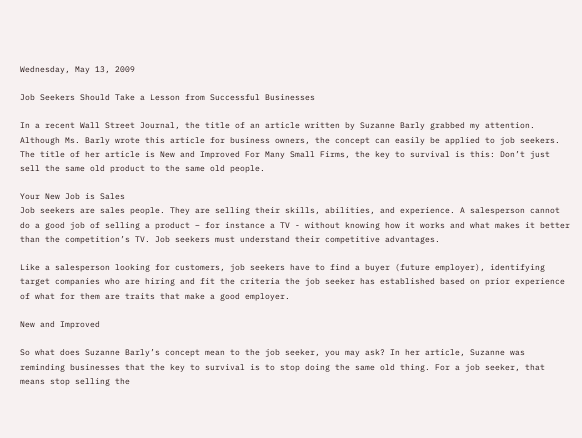Wednesday, May 13, 2009

Job Seekers Should Take a Lesson from Successful Businesses

In a recent Wall Street Journal, the title of an article written by Suzanne Barly grabbed my attention. Although Ms. Barly wrote this article for business owners, the concept can easily be applied to job seekers. The title of her article is New and Improved For Many Small Firms, the key to survival is this: Don’t just sell the same old product to the same old people.

Your New Job is Sales
Job seekers are sales people. They are selling their skills, abilities, and experience. A salesperson cannot do a good job of selling a product – for instance a TV - without knowing how it works and what makes it better than the competition’s TV. Job seekers must understand their competitive advantages.

Like a salesperson looking for customers, job seekers have to find a buyer (future employer), identifying target companies who are hiring and fit the criteria the job seeker has established based on prior experience of what for them are traits that make a good employer.

New and Improved

So what does Suzanne Barly’s concept mean to the job seeker, you may ask? In her article, Suzanne was reminding businesses that the key to survival is to stop doing the same old thing. For a job seeker, that means stop selling the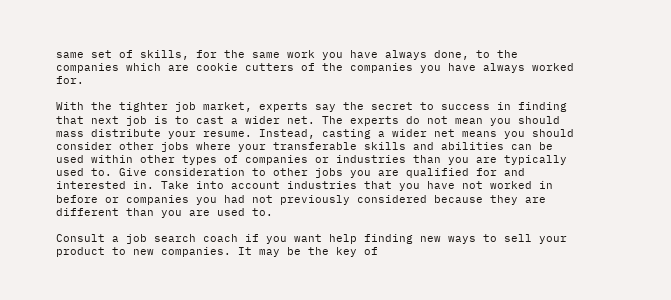same set of skills, for the same work you have always done, to the companies which are cookie cutters of the companies you have always worked for.

With the tighter job market, experts say the secret to success in finding that next job is to cast a wider net. The experts do not mean you should mass distribute your resume. Instead, casting a wider net means you should consider other jobs where your transferable skills and abilities can be used within other types of companies or industries than you are typically used to. Give consideration to other jobs you are qualified for and interested in. Take into account industries that you have not worked in before or companies you had not previously considered because they are different than you are used to.

Consult a job search coach if you want help finding new ways to sell your product to new companies. It may be the key of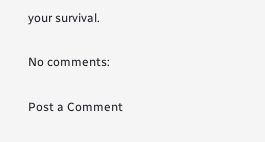your survival.

No comments:

Post a Comment